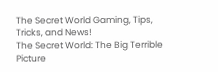The Secret World Gaming, Tips, Tricks, and News!
The Secret World: The Big Terrible Picture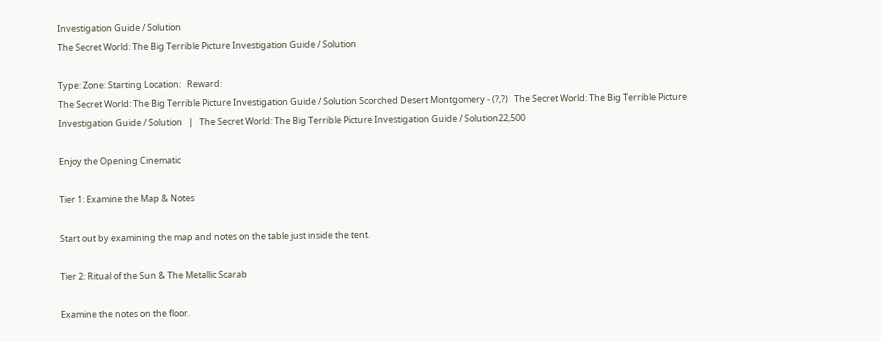Investigation Guide / Solution
The Secret World: The Big Terrible Picture Investigation Guide / Solution

Type: Zone: Starting Location:   Reward:
The Secret World: The Big Terrible Picture Investigation Guide / Solution Scorched Desert Montgomery - (?,?)   The Secret World: The Big Terrible Picture Investigation Guide / Solution   |   The Secret World: The Big Terrible Picture Investigation Guide / Solution22,500

Enjoy the Opening Cinematic

Tier 1: Examine the Map & Notes

Start out by examining the map and notes on the table just inside the tent.

Tier 2: Ritual of the Sun & The Metallic Scarab

Examine the notes on the floor.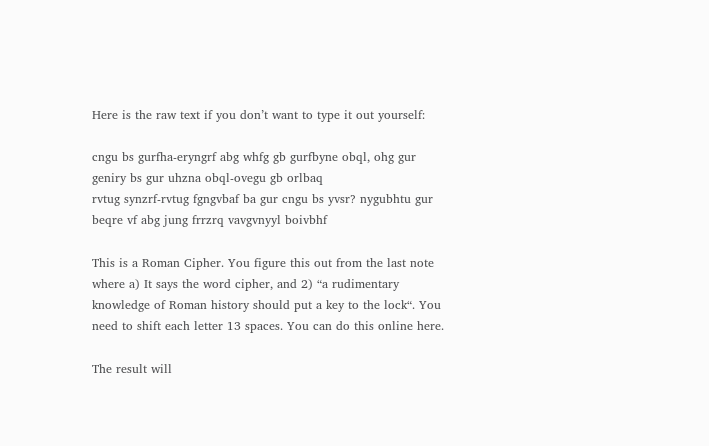Here is the raw text if you don’t want to type it out yourself:

cngu bs gurfha-eryngrf abg whfg gb gurfbyne obql, ohg gur geniry bs gur uhzna obql-ovegu gb orlbaq
rvtug synzrf-rvtug fgngvbaf ba gur cngu bs yvsr? nygubhtu gur beqre vf abg jung frrzrq vavgvnyyl boivbhf

This is a Roman Cipher. You figure this out from the last note where a) It says the word cipher, and 2) “a rudimentary knowledge of Roman history should put a key to the lock“. You need to shift each letter 13 spaces. You can do this online here.

The result will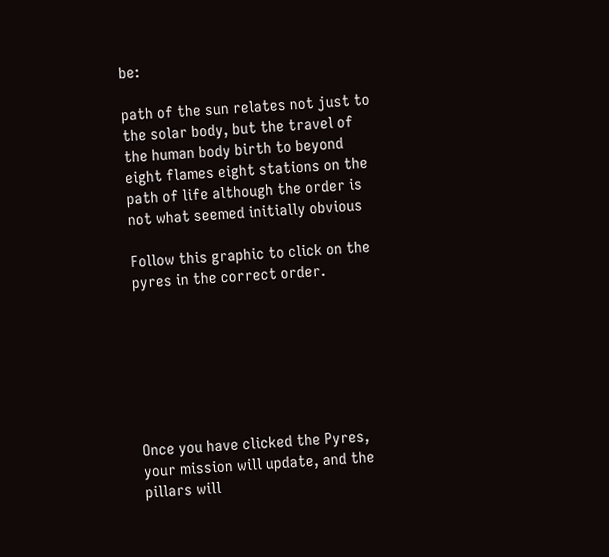be:

path of the sun relates not just to the solar body, but the travel of the human body birth to beyond
eight flames eight stations on the path of life although the order is not what seemed initially obvious

Follow this graphic to click on the pyres in the correct order.







Once you have clicked the Pyres, your mission will update, and the pillars will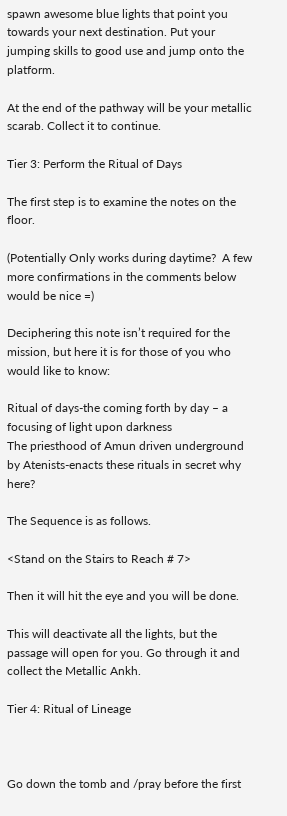spawn awesome blue lights that point you towards your next destination. Put your jumping skills to good use and jump onto the platform.

At the end of the pathway will be your metallic scarab. Collect it to continue.

Tier 3: Perform the Ritual of Days

The first step is to examine the notes on the floor.

(Potentially Only works during daytime?  A few more confirmations in the comments below would be nice =)

Deciphering this note isn’t required for the mission, but here it is for those of you who would like to know:

Ritual of days-the coming forth by day – a focusing of light upon darkness
The priesthood of Amun driven underground by Atenists-enacts these rituals in secret why here?

The Sequence is as follows.

<Stand on the Stairs to Reach # 7>

Then it will hit the eye and you will be done.

This will deactivate all the lights, but the passage will open for you. Go through it and collect the Metallic Ankh.

Tier 4: Ritual of Lineage



Go down the tomb and /pray before the first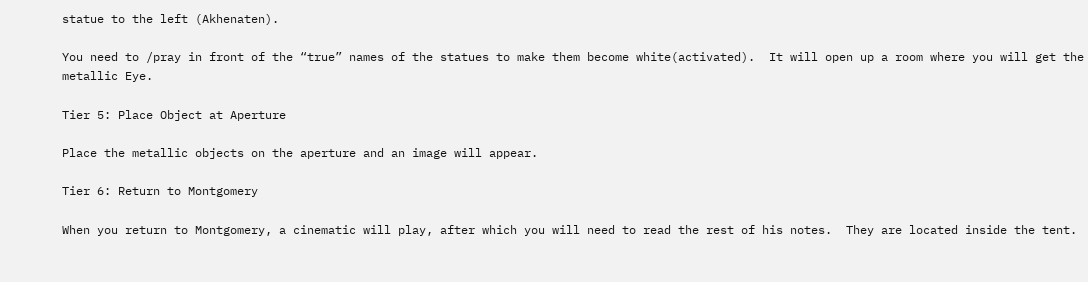statue to the left (Akhenaten).

You need to /pray in front of the “true” names of the statues to make them become white(activated).  It will open up a room where you will get the metallic Eye.

Tier 5: Place Object at Aperture

Place the metallic objects on the aperture and an image will appear.

Tier 6: Return to Montgomery

When you return to Montgomery, a cinematic will play, after which you will need to read the rest of his notes.  They are located inside the tent.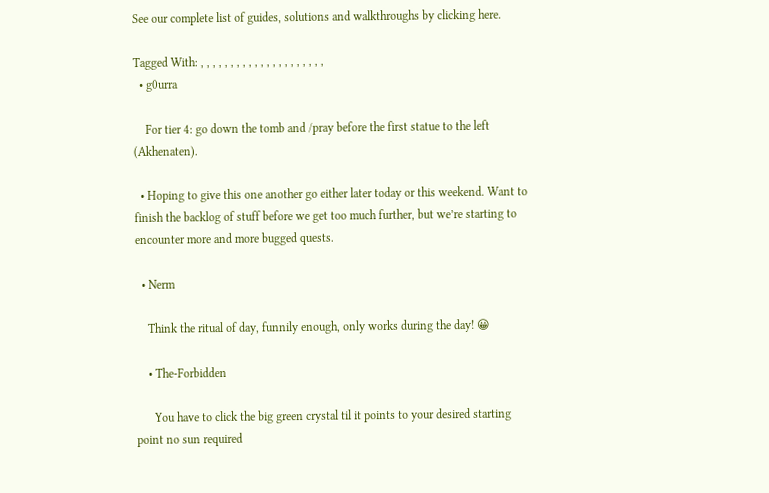See our complete list of guides, solutions and walkthroughs by clicking here.

Tagged With: , , , , , , , , , , , , , , , , , , , , ,
  • g0urra

    For tier 4: go down the tomb and /pray before the first statue to the left (Akhenaten).

  • Hoping to give this one another go either later today or this weekend. Want to finish the backlog of stuff before we get too much further, but we’re starting to encounter more and more bugged quests.

  • Nerm

    Think the ritual of day, funnily enough, only works during the day! 😀

    • The-Forbidden

      You have to click the big green crystal til it points to your desired starting point no sun required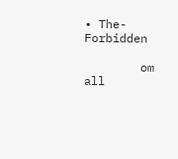• The-Forbidden

        om all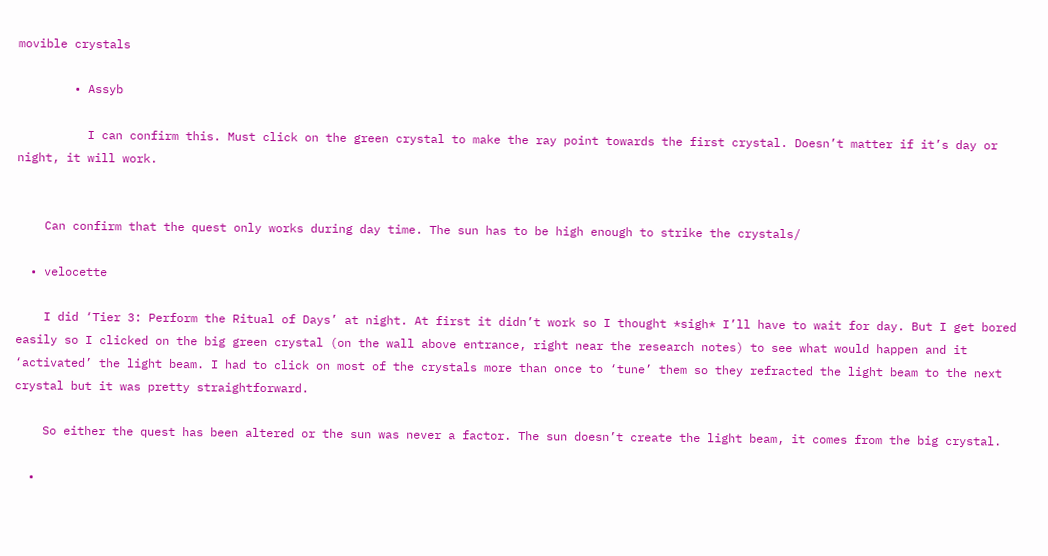movible crystals

        • Assyb

          I can confirm this. Must click on the green crystal to make the ray point towards the first crystal. Doesn’t matter if it’s day or night, it will work.


    Can confirm that the quest only works during day time. The sun has to be high enough to strike the crystals/

  • velocette

    I did ‘Tier 3: Perform the Ritual of Days’ at night. At first it didn’t work so I thought *sigh* I’ll have to wait for day. But I get bored easily so I clicked on the big green crystal (on the wall above entrance, right near the research notes) to see what would happen and it ‘activated’ the light beam. I had to click on most of the crystals more than once to ‘tune’ them so they refracted the light beam to the next crystal but it was pretty straightforward.

    So either the quest has been altered or the sun was never a factor. The sun doesn’t create the light beam, it comes from the big crystal.

  •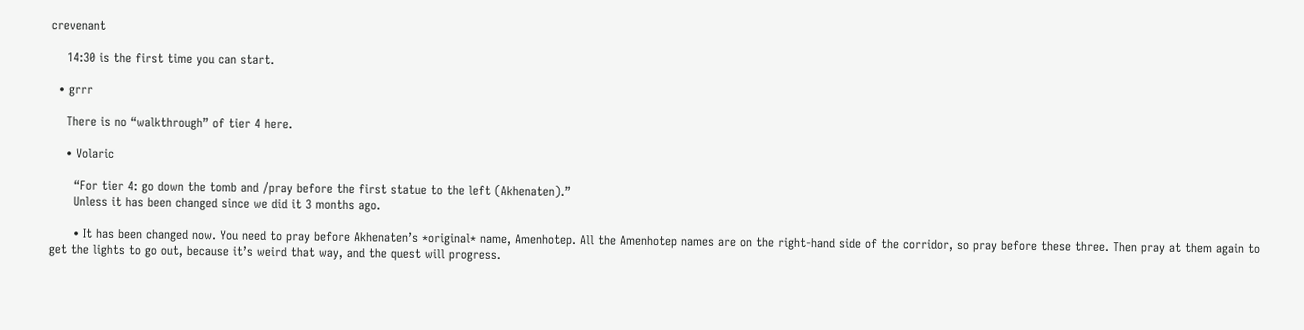crevenant

    14:30 is the first time you can start.

  • grrr

    There is no “walkthrough” of tier 4 here.

    • Volaric

      “For tier 4: go down the tomb and /pray before the first statue to the left (Akhenaten).”
      Unless it has been changed since we did it 3 months ago.

      • It has been changed now. You need to pray before Akhenaten’s *original* name, Amenhotep. All the Amenhotep names are on the right-hand side of the corridor, so pray before these three. Then pray at them again to get the lights to go out, because it’s weird that way, and the quest will progress.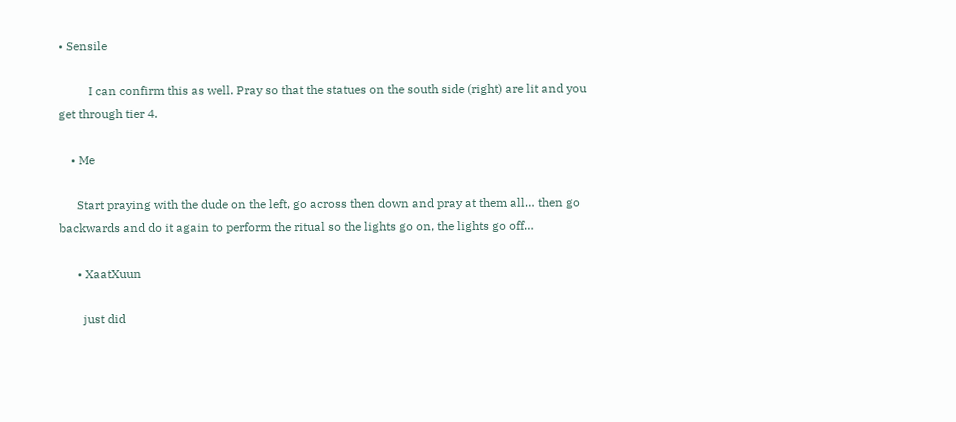• Sensile

          I can confirm this as well. Pray so that the statues on the south side (right) are lit and you get through tier 4.

    • Me

      Start praying with the dude on the left, go across then down and pray at them all… then go backwards and do it again to perform the ritual so the lights go on, the lights go off…

      • XaatXuun

        just did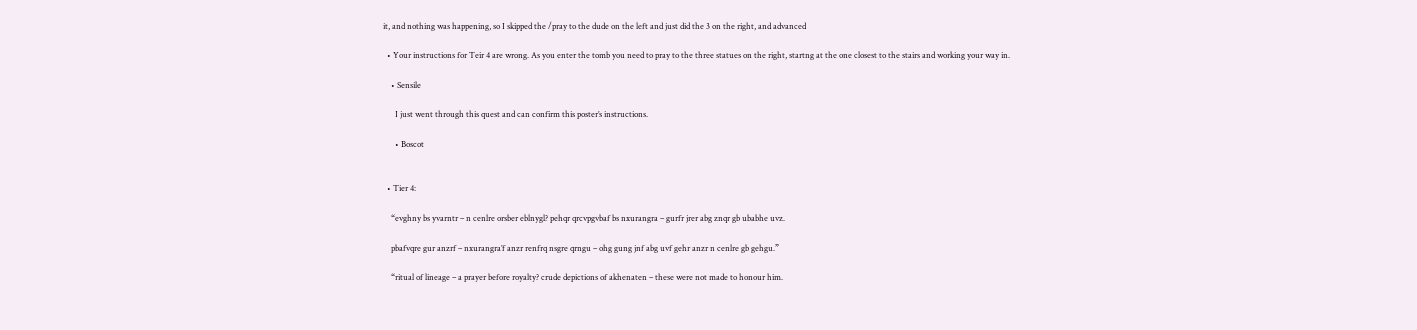it, and nothing was happening, so I skipped the /pray to the dude on the left and just did the 3 on the right, and advanced

  • Your instructions for Teir 4 are wrong. As you enter the tomb you need to pray to the three statues on the right, startng at the one closest to the stairs and working your way in.

    • Sensile

      I just went through this quest and can confirm this poster’s instructions.

      • Boscot


  • Tier 4:

    “evghny bs yvarntr – n cenlre orsber eblnygl? pehqr qrcvpgvbaf bs nxurangra – gurfr jrer abg znqr gb ubabhe uvz.

    pbafvqre gur anzrf – nxurangra’f anzr renfrq nsgre qrngu – ohg gung jnf abg uvf gehr anzr n cenlre gb gehgu.”

    “ritual of lineage – a prayer before royalty? crude depictions of akhenaten – these were not made to honour him.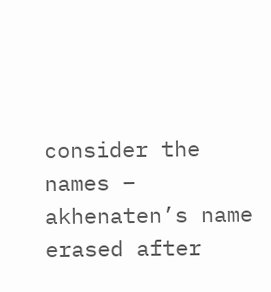consider the names – akhenaten’s name erased after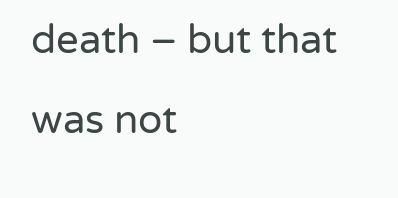death – but that was not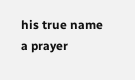his true name a prayer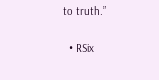to truth.”

  • RSix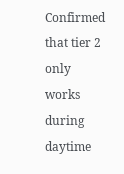Confirmed that tier 2 only works during daytime